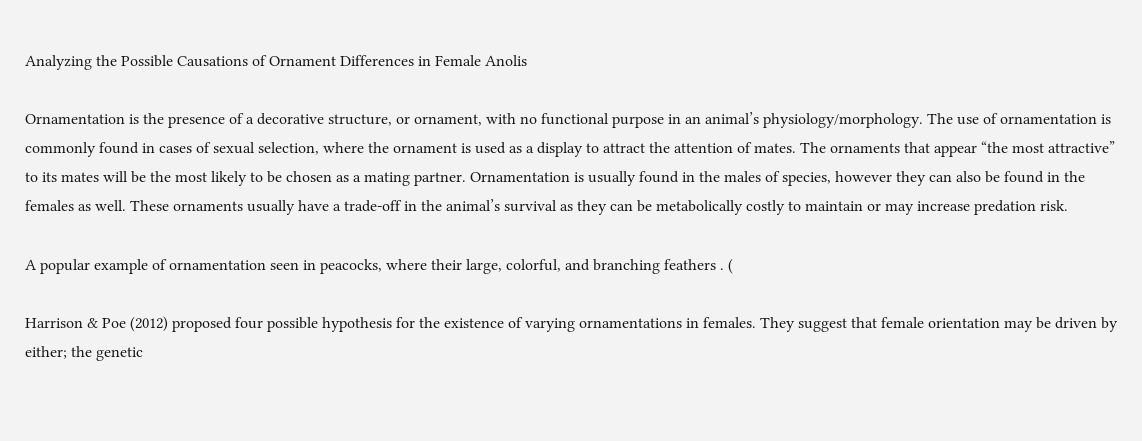Analyzing the Possible Causations of Ornament Differences in Female Anolis

Ornamentation is the presence of a decorative structure, or ornament, with no functional purpose in an animal’s physiology/morphology. The use of ornamentation is commonly found in cases of sexual selection, where the ornament is used as a display to attract the attention of mates. The ornaments that appear “the most attractive” to its mates will be the most likely to be chosen as a mating partner. Ornamentation is usually found in the males of species, however they can also be found in the females as well. These ornaments usually have a trade-off in the animal’s survival as they can be metabolically costly to maintain or may increase predation risk.

A popular example of ornamentation seen in peacocks, where their large, colorful, and branching feathers . (

Harrison & Poe (2012) proposed four possible hypothesis for the existence of varying ornamentations in females. They suggest that female orientation may be driven by either; the genetic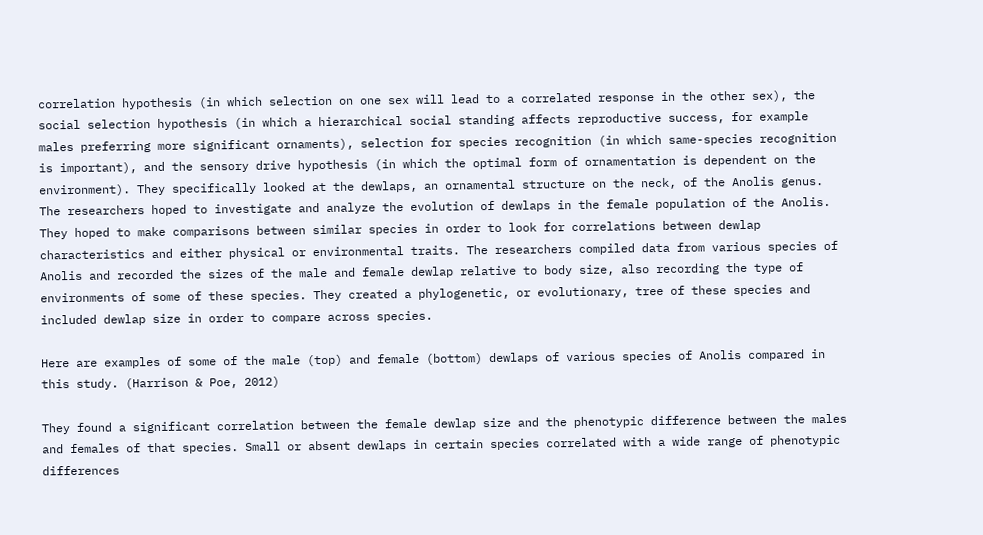correlation hypothesis (in which selection on one sex will lead to a correlated response in the other sex), the social selection hypothesis (in which a hierarchical social standing affects reproductive success, for example males preferring more significant ornaments), selection for species recognition (in which same-species recognition is important), and the sensory drive hypothesis (in which the optimal form of ornamentation is dependent on the environment). They specifically looked at the dewlaps, an ornamental structure on the neck, of the Anolis genus.
The researchers hoped to investigate and analyze the evolution of dewlaps in the female population of the Anolis. They hoped to make comparisons between similar species in order to look for correlations between dewlap characteristics and either physical or environmental traits. The researchers compiled data from various species of Anolis and recorded the sizes of the male and female dewlap relative to body size, also recording the type of environments of some of these species. They created a phylogenetic, or evolutionary, tree of these species and included dewlap size in order to compare across species.

Here are examples of some of the male (top) and female (bottom) dewlaps of various species of Anolis compared in this study. (Harrison & Poe, 2012)

They found a significant correlation between the female dewlap size and the phenotypic difference between the males and females of that species. Small or absent dewlaps in certain species correlated with a wide range of phenotypic differences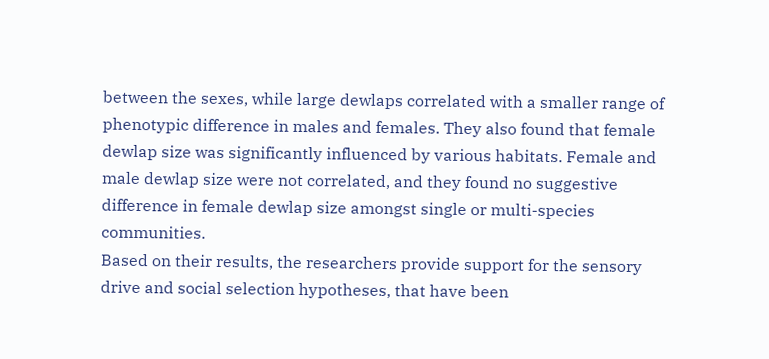between the sexes, while large dewlaps correlated with a smaller range of phenotypic difference in males and females. They also found that female dewlap size was significantly influenced by various habitats. Female and male dewlap size were not correlated, and they found no suggestive difference in female dewlap size amongst single or multi-species communities.
Based on their results, the researchers provide support for the sensory drive and social selection hypotheses, that have been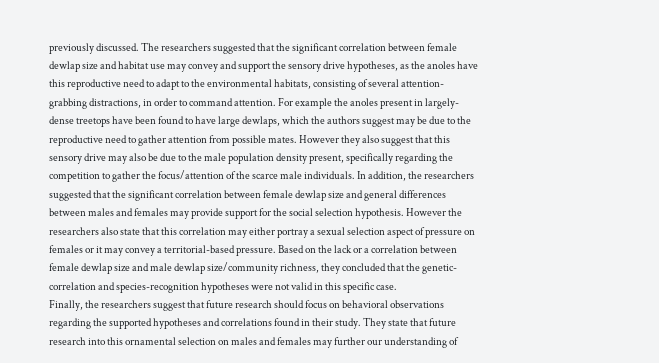previously discussed. The researchers suggested that the significant correlation between female dewlap size and habitat use may convey and support the sensory drive hypotheses, as the anoles have this reproductive need to adapt to the environmental habitats, consisting of several attention-grabbing distractions, in order to command attention. For example the anoles present in largely-dense treetops have been found to have large dewlaps, which the authors suggest may be due to the reproductive need to gather attention from possible mates. However they also suggest that this sensory drive may also be due to the male population density present, specifically regarding the competition to gather the focus/attention of the scarce male individuals. In addition, the researchers suggested that the significant correlation between female dewlap size and general differences between males and females may provide support for the social selection hypothesis. However the researchers also state that this correlation may either portray a sexual selection aspect of pressure on females or it may convey a territorial-based pressure. Based on the lack or a correlation between female dewlap size and male dewlap size/community richness, they concluded that the genetic-correlation and species-recognition hypotheses were not valid in this specific case.
Finally, the researchers suggest that future research should focus on behavioral observations regarding the supported hypotheses and correlations found in their study. They state that future research into this ornamental selection on males and females may further our understanding of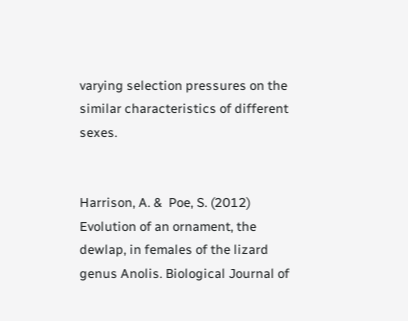varying selection pressures on the similar characteristics of different sexes.


Harrison, A. &  Poe, S. (2012) Evolution of an ornament, the dewlap, in females of the lizard genus Anolis. Biological Journal of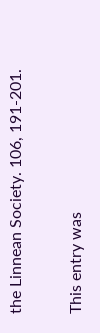the Linnean Society. 106, 191-201.

This entry was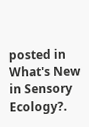posted in What's New in Sensory Ecology?.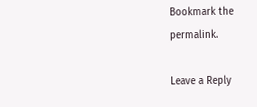Bookmark the permalink.

Leave a Reply